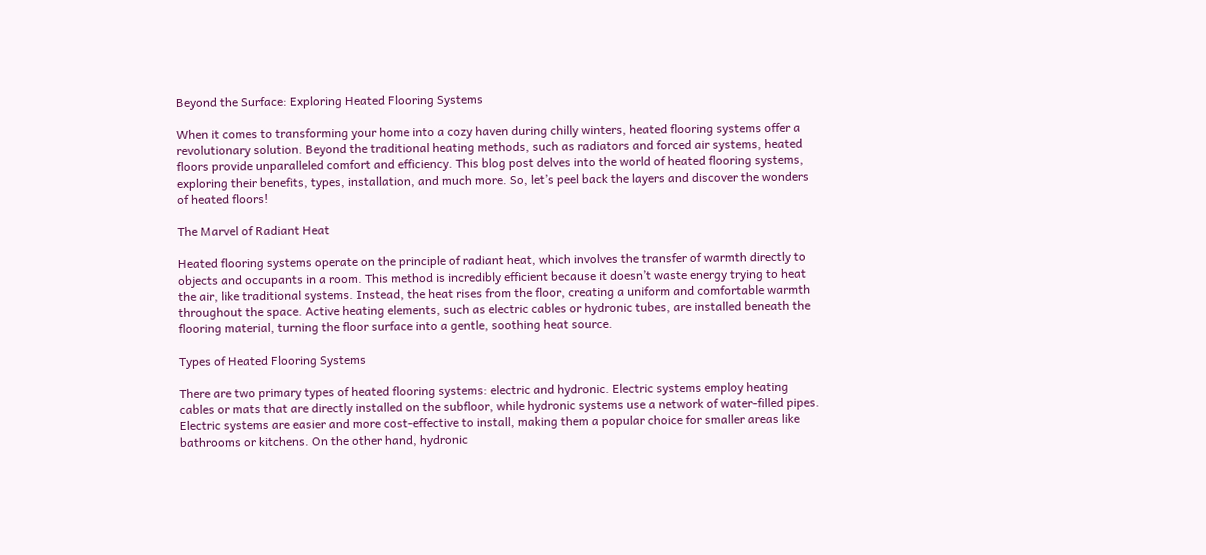Beyond the Surface: Exploring Heated Flooring Systems

When it comes to transforming your home into a cozy haven during chilly winters, heated flooring systems offer a revolutionary solution. Beyond the traditional heating methods, such as radiators and forced air systems, heated floors provide unparalleled comfort and efficiency. This blog post delves into the world of heated flooring systems, exploring their benefits, types, installation, and much more. So, let’s peel back the layers and discover the wonders of heated floors!

The Marvel of Radiant Heat

Heated flooring systems operate on the principle of radiant heat, which involves the transfer of warmth directly to objects and occupants in a room. This method is incredibly efficient because it doesn’t waste energy trying to heat the air, like traditional systems. Instead, the heat rises from the floor, creating a uniform and comfortable warmth throughout the space. Active heating elements, such as electric cables or hydronic tubes, are installed beneath the flooring material, turning the floor surface into a gentle, soothing heat source.

Types of Heated Flooring Systems

There are two primary types of heated flooring systems: electric and hydronic. Electric systems employ heating cables or mats that are directly installed on the subfloor, while hydronic systems use a network of water-filled pipes. Electric systems are easier and more cost-effective to install, making them a popular choice for smaller areas like bathrooms or kitchens. On the other hand, hydronic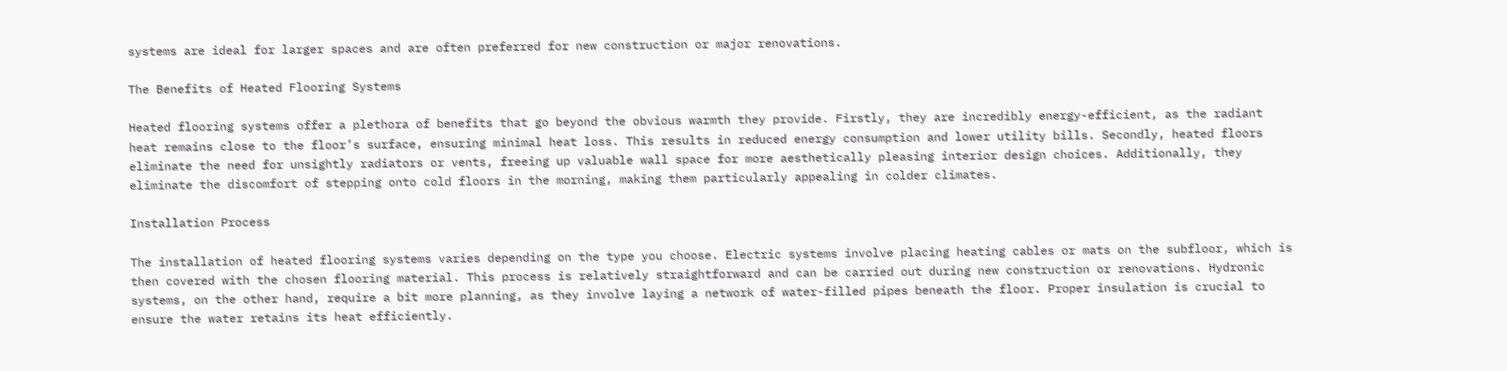systems are ideal for larger spaces and are often preferred for new construction or major renovations.

The Benefits of Heated Flooring Systems

Heated flooring systems offer a plethora of benefits that go beyond the obvious warmth they provide. Firstly, they are incredibly energy-efficient, as the radiant heat remains close to the floor’s surface, ensuring minimal heat loss. This results in reduced energy consumption and lower utility bills. Secondly, heated floors eliminate the need for unsightly radiators or vents, freeing up valuable wall space for more aesthetically pleasing interior design choices. Additionally, they eliminate the discomfort of stepping onto cold floors in the morning, making them particularly appealing in colder climates.

Installation Process

The installation of heated flooring systems varies depending on the type you choose. Electric systems involve placing heating cables or mats on the subfloor, which is then covered with the chosen flooring material. This process is relatively straightforward and can be carried out during new construction or renovations. Hydronic systems, on the other hand, require a bit more planning, as they involve laying a network of water-filled pipes beneath the floor. Proper insulation is crucial to ensure the water retains its heat efficiently.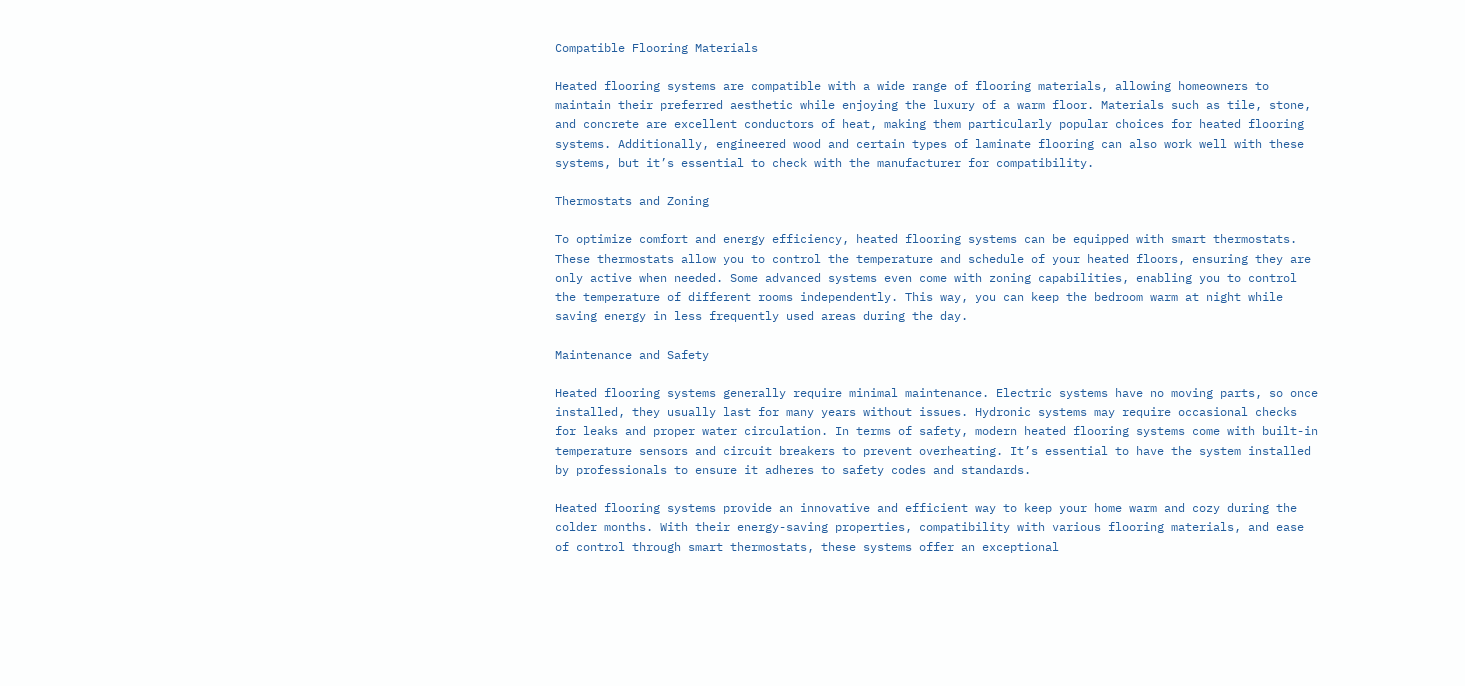Compatible Flooring Materials

Heated flooring systems are compatible with a wide range of flooring materials, allowing homeowners to maintain their preferred aesthetic while enjoying the luxury of a warm floor. Materials such as tile, stone, and concrete are excellent conductors of heat, making them particularly popular choices for heated flooring systems. Additionally, engineered wood and certain types of laminate flooring can also work well with these systems, but it’s essential to check with the manufacturer for compatibility.

Thermostats and Zoning

To optimize comfort and energy efficiency, heated flooring systems can be equipped with smart thermostats. These thermostats allow you to control the temperature and schedule of your heated floors, ensuring they are only active when needed. Some advanced systems even come with zoning capabilities, enabling you to control the temperature of different rooms independently. This way, you can keep the bedroom warm at night while saving energy in less frequently used areas during the day.

Maintenance and Safety

Heated flooring systems generally require minimal maintenance. Electric systems have no moving parts, so once installed, they usually last for many years without issues. Hydronic systems may require occasional checks for leaks and proper water circulation. In terms of safety, modern heated flooring systems come with built-in temperature sensors and circuit breakers to prevent overheating. It’s essential to have the system installed by professionals to ensure it adheres to safety codes and standards.

Heated flooring systems provide an innovative and efficient way to keep your home warm and cozy during the colder months. With their energy-saving properties, compatibility with various flooring materials, and ease of control through smart thermostats, these systems offer an exceptional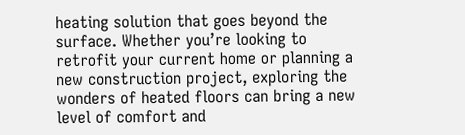heating solution that goes beyond the surface. Whether you’re looking to retrofit your current home or planning a new construction project, exploring the wonders of heated floors can bring a new level of comfort and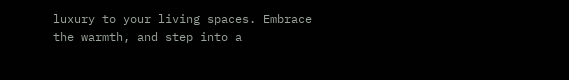luxury to your living spaces. Embrace the warmth, and step into a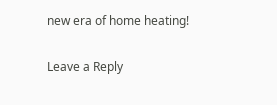new era of home heating!

Leave a Reply